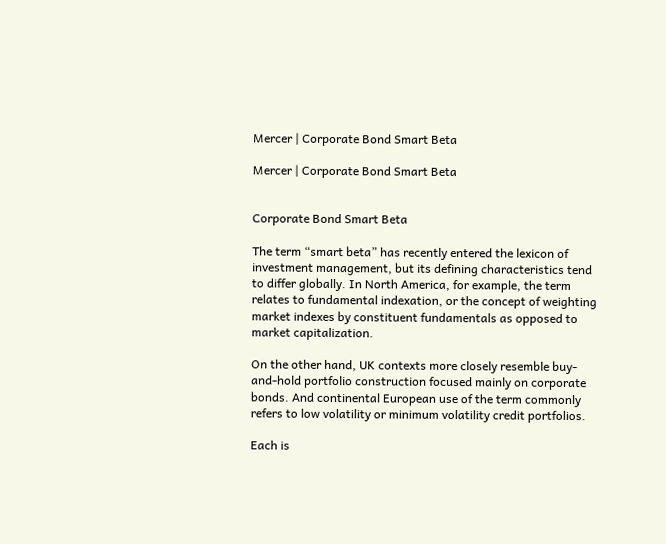Mercer | Corporate Bond Smart Beta

Mercer | Corporate Bond Smart Beta


Corporate Bond Smart Beta

The term “smart beta” has recently entered the lexicon of investment management, but its defining characteristics tend to differ globally. In North America, for example, the term relates to fundamental indexation, or the concept of weighting market indexes by constituent fundamentals as opposed to market capitalization.

On the other hand, UK contexts more closely resemble buy-and-hold portfolio construction focused mainly on corporate bonds. And continental European use of the term commonly refers to low volatility or minimum volatility credit portfolios.

Each is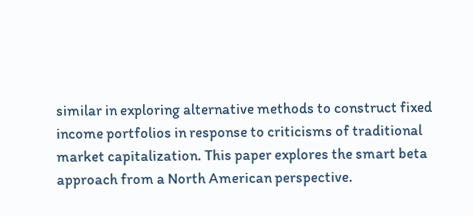similar in exploring alternative methods to construct fixed income portfolios in response to criticisms of traditional market capitalization. This paper explores the smart beta approach from a North American perspective.